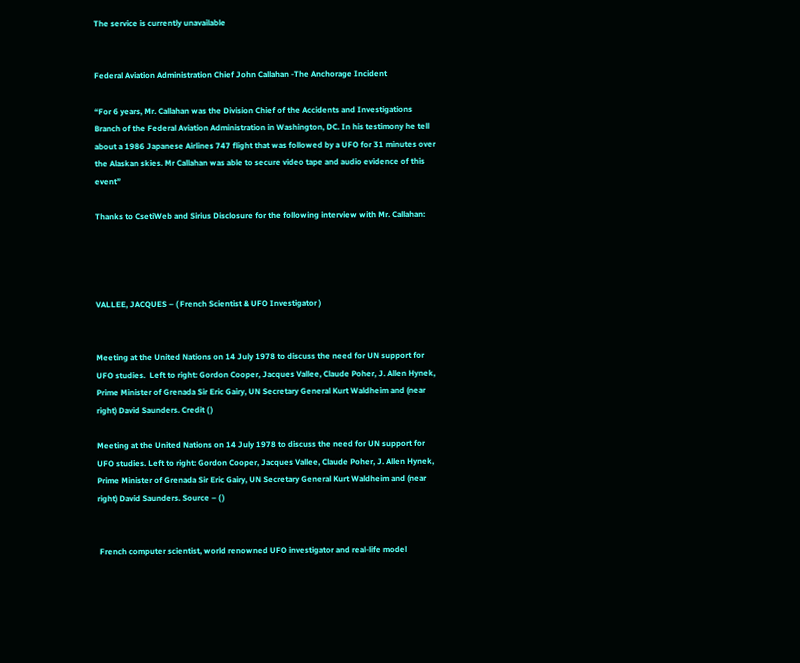The service is currently unavailable


Federal Aviation Administration Chief John Callahan -The Anchorage Incident

“For 6 years, Mr. Callahan was the Division Chief of the Accidents and Investigations Branch of the Federal Aviation Administration in Washington, DC. In his testimony he tell about a 1986 Japanese Airlines 747 flight that was followed by a UFO for 31 minutes over the Alaskan skies. Mr Callahan was able to secure video tape and audio evidence of this event”

Thanks to CsetiWeb and Sirius Disclosure for the following interview with Mr. Callahan:




VALLEE, JACQUES – ( French Scientist & UFO Investigator )


Meeting at the United Nations on 14 July 1978 to discuss the need for UN support for UFO studies.  Left to right: Gordon Cooper, Jacques Vallee, Claude Poher, J. Allen Hynek, Prime Minister of Grenada Sir Eric Gairy, UN Secretary General Kurt Waldheim and (near right) David Saunders. Credit ( )

Meeting at the United Nations on 14 July 1978 to discuss the need for UN support for UFO studies. Left to right: Gordon Cooper, Jacques Vallee, Claude Poher, J. Allen Hynek, Prime Minister of Grenada Sir Eric Gairy, UN Secretary General Kurt Waldheim and (near right) David Saunders. Source – ( )


 French computer scientist, world renowned UFO investigator and real-life model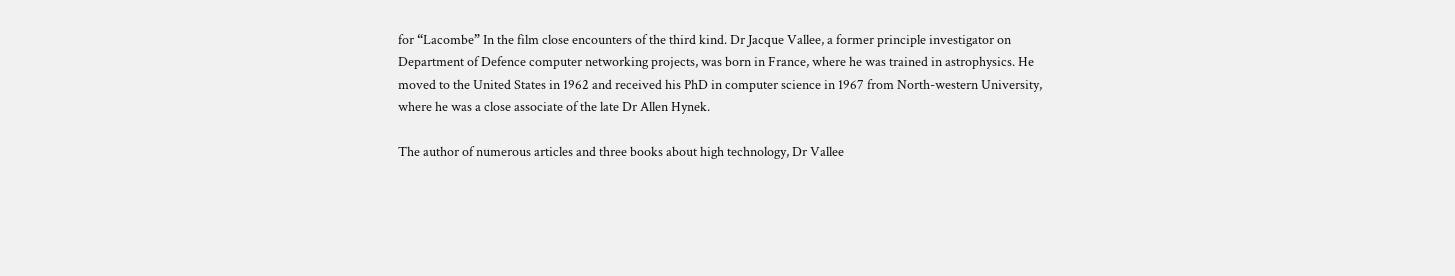for “Lacombe” In the film close encounters of the third kind. Dr Jacque Vallee, a former principle investigator on Department of Defence computer networking projects, was born in France, where he was trained in astrophysics. He moved to the United States in 1962 and received his PhD in computer science in 1967 from North-western University, where he was a close associate of the late Dr Allen Hynek.

The author of numerous articles and three books about high technology, Dr Vallee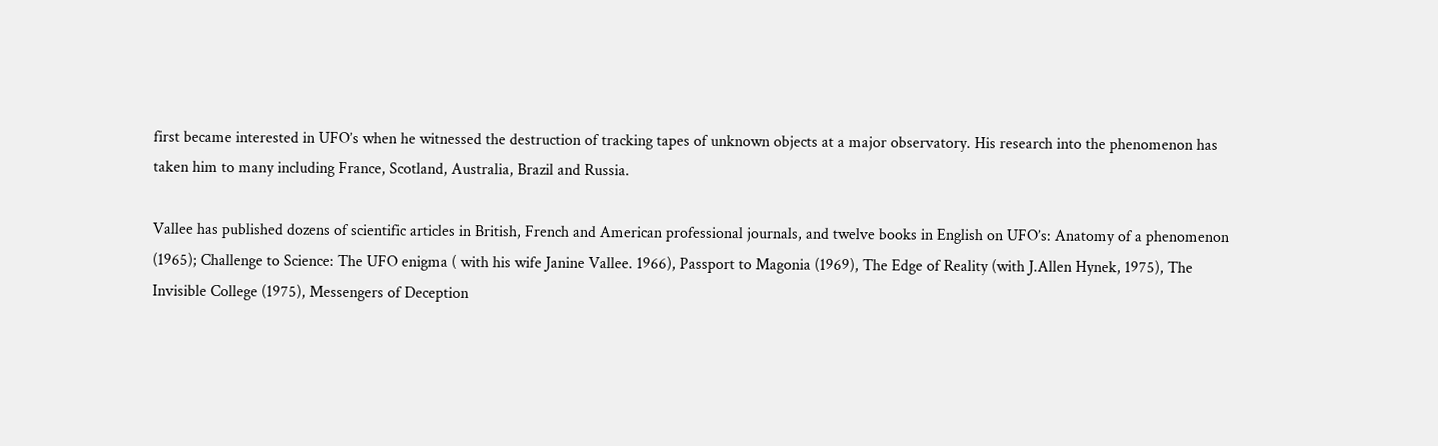first became interested in UFO’s when he witnessed the destruction of tracking tapes of unknown objects at a major observatory. His research into the phenomenon has taken him to many including France, Scotland, Australia, Brazil and Russia.

Vallee has published dozens of scientific articles in British, French and American professional journals, and twelve books in English on UFO’s: Anatomy of a phenomenon (1965); Challenge to Science: The UFO enigma ( with his wife Janine Vallee. 1966), Passport to Magonia (1969), The Edge of Reality (with J.Allen Hynek, 1975), The Invisible College (1975), Messengers of Deception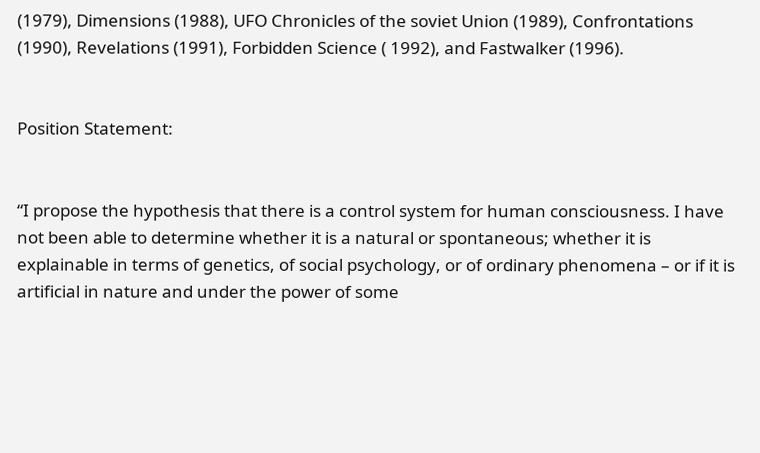(1979), Dimensions (1988), UFO Chronicles of the soviet Union (1989), Confrontations (1990), Revelations (1991), Forbidden Science ( 1992), and Fastwalker (1996).


Position Statement:


“I propose the hypothesis that there is a control system for human consciousness. I have not been able to determine whether it is a natural or spontaneous; whether it is explainable in terms of genetics, of social psychology, or of ordinary phenomena – or if it is artificial in nature and under the power of some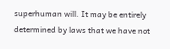superhuman will. It may be entirely determined by laws that we have not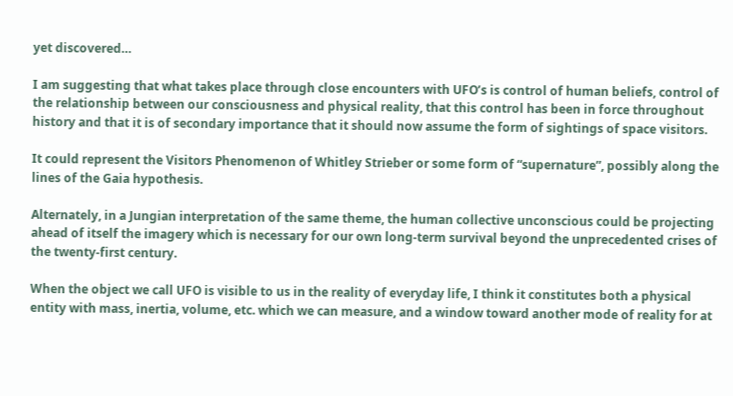yet discovered…

I am suggesting that what takes place through close encounters with UFO’s is control of human beliefs, control of the relationship between our consciousness and physical reality, that this control has been in force throughout history and that it is of secondary importance that it should now assume the form of sightings of space visitors.

It could represent the Visitors Phenomenon of Whitley Strieber or some form of “supernature”, possibly along the lines of the Gaia hypothesis.

Alternately, in a Jungian interpretation of the same theme, the human collective unconscious could be projecting ahead of itself the imagery which is necessary for our own long-term survival beyond the unprecedented crises of the twenty-first century.

When the object we call UFO is visible to us in the reality of everyday life, I think it constitutes both a physical entity with mass, inertia, volume, etc. which we can measure, and a window toward another mode of reality for at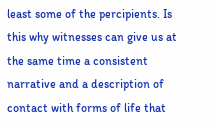least some of the percipients. Is this why witnesses can give us at the same time a consistent narrative and a description of contact with forms of life that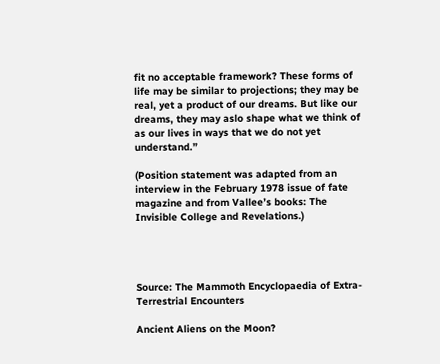fit no acceptable framework? These forms of life may be similar to projections; they may be real, yet a product of our dreams. But like our dreams, they may aslo shape what we think of as our lives in ways that we do not yet understand.”

(Position statement was adapted from an interview in the February 1978 issue of fate magazine and from Vallee’s books: The Invisible College and Revelations.)




Source: The Mammoth Encyclopaedia of Extra-Terrestrial Encounters

Ancient Aliens on the Moon?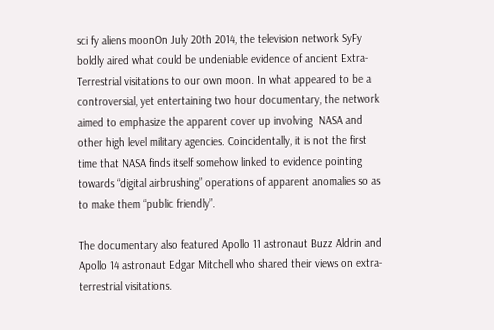sci fy aliens moonOn July 20th 2014, the television network SyFy boldly aired what could be undeniable evidence of ancient Extra-Terrestrial visitations to our own moon. In what appeared to be a controversial, yet entertaining two hour documentary, the network aimed to emphasize the apparent cover up involving  NASA and other high level military agencies. Coincidentally, it is not the first time that NASA finds itself somehow linked to evidence pointing towards “digital airbrushing” operations of apparent anomalies so as to make them “public friendly”.

The documentary also featured Apollo 11 astronaut Buzz Aldrin and Apollo 14 astronaut Edgar Mitchell who shared their views on extra-terrestrial visitations.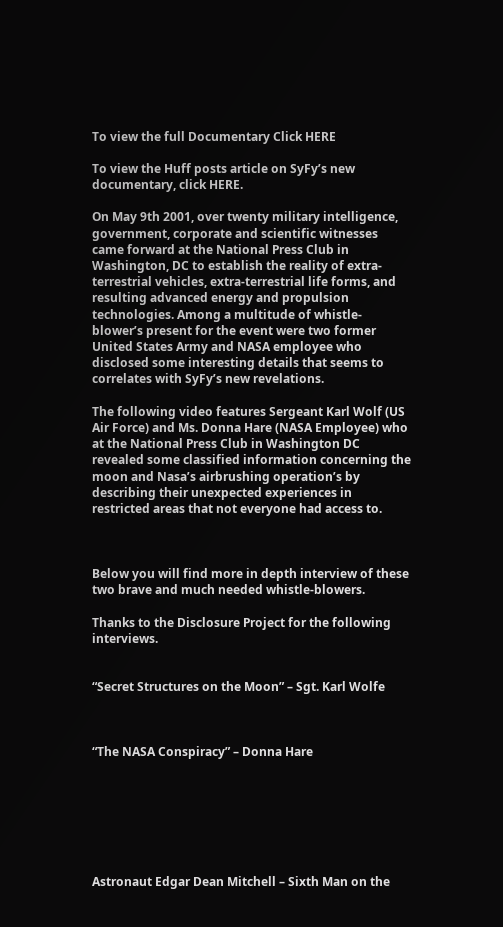To view the full Documentary Click HERE

To view the Huff posts article on SyFy’s new documentary, click HERE.

On May 9th 2001, over twenty military intelligence, government, corporate and scientific witnesses came forward at the National Press Club in Washington, DC to establish the reality of extra-terrestrial vehicles, extra-terrestrial life forms, and resulting advanced energy and propulsion technologies. Among a multitude of whistle-blower’s present for the event were two former United States Army and NASA employee who disclosed some interesting details that seems to correlates with SyFy’s new revelations.

The following video features Sergeant Karl Wolf (US Air Force) and Ms. Donna Hare (NASA Employee) who at the National Press Club in Washington DC revealed some classified information concerning the moon and Nasa’s airbrushing operation’s by describing their unexpected experiences in restricted areas that not everyone had access to.



Below you will find more in depth interview of these two brave and much needed whistle-blowers.

Thanks to the Disclosure Project for the following interviews.


“Secret Structures on the Moon” – Sgt. Karl Wolfe



“The NASA Conspiracy” – Donna Hare







Astronaut Edgar Dean Mitchell – Sixth Man on the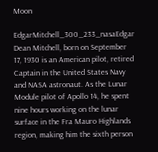Moon

EdgarMitchell_300_233_nasaEdgar Dean Mitchell, born on September 17, 1930 is an American pilot, retired Captain in the United States Navy and NASA astronaut. As the Lunar Module pilot of Apollo 14, he spent nine hours working on the lunar surface in the Fra Mauro Highlands region, making him the sixth person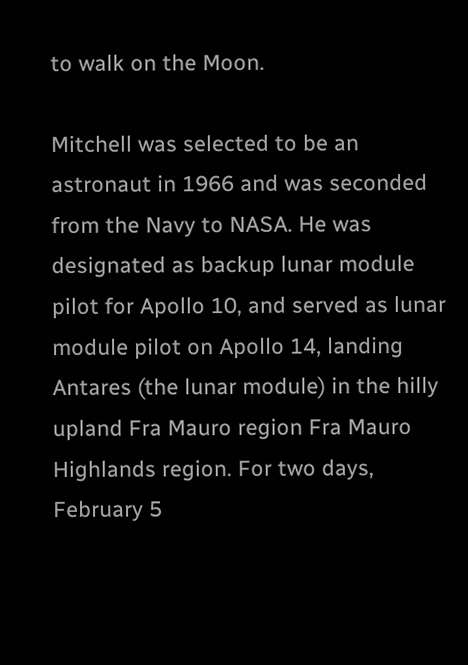to walk on the Moon.

Mitchell was selected to be an astronaut in 1966 and was seconded from the Navy to NASA. He was designated as backup lunar module pilot for Apollo 10, and served as lunar module pilot on Apollo 14, landing Antares (the lunar module) in the hilly upland Fra Mauro region Fra Mauro Highlands region. For two days, February 5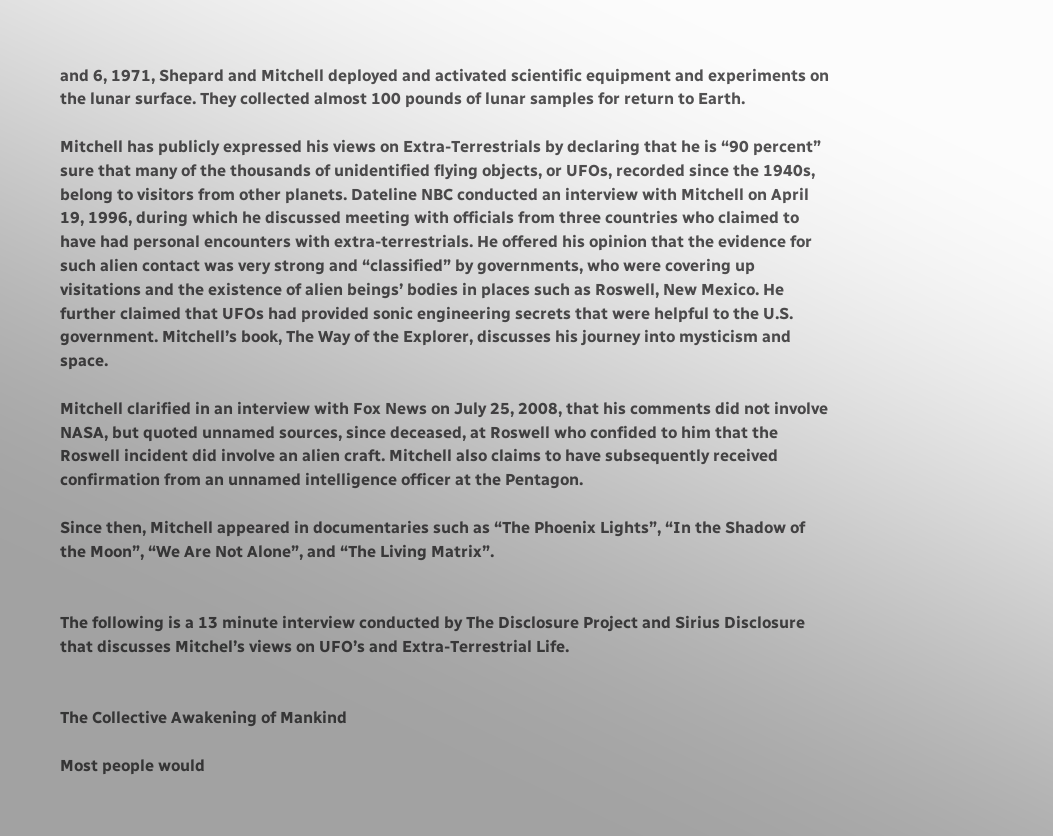and 6, 1971, Shepard and Mitchell deployed and activated scientific equipment and experiments on the lunar surface. They collected almost 100 pounds of lunar samples for return to Earth.

Mitchell has publicly expressed his views on Extra-Terrestrials by declaring that he is “90 percent” sure that many of the thousands of unidentified flying objects, or UFOs, recorded since the 1940s, belong to visitors from other planets. Dateline NBC conducted an interview with Mitchell on April 19, 1996, during which he discussed meeting with officials from three countries who claimed to have had personal encounters with extra-terrestrials. He offered his opinion that the evidence for such alien contact was very strong and “classified” by governments, who were covering up visitations and the existence of alien beings’ bodies in places such as Roswell, New Mexico. He further claimed that UFOs had provided sonic engineering secrets that were helpful to the U.S. government. Mitchell’s book, The Way of the Explorer, discusses his journey into mysticism and space.

Mitchell clarified in an interview with Fox News on July 25, 2008, that his comments did not involve NASA, but quoted unnamed sources, since deceased, at Roswell who confided to him that the Roswell incident did involve an alien craft. Mitchell also claims to have subsequently received confirmation from an unnamed intelligence officer at the Pentagon.

Since then, Mitchell appeared in documentaries such as “The Phoenix Lights”, “In the Shadow of the Moon”, “We Are Not Alone”, and “The Living Matrix”.


The following is a 13 minute interview conducted by The Disclosure Project and Sirius Disclosure that discusses Mitchel’s views on UFO’s and Extra-Terrestrial Life.


The Collective Awakening of Mankind

Most people would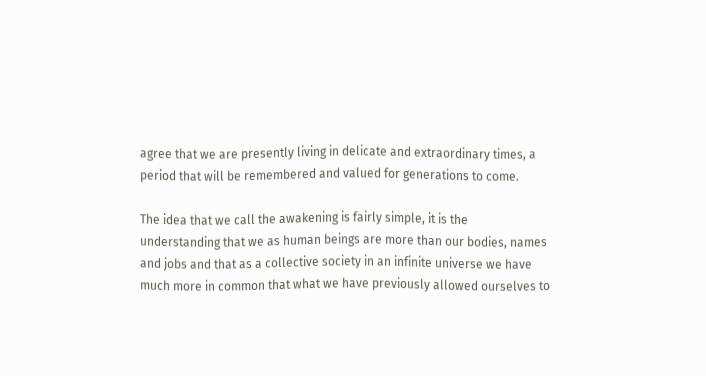agree that we are presently living in delicate and extraordinary times, a period that will be remembered and valued for generations to come.

The idea that we call the awakening is fairly simple, it is the understanding that we as human beings are more than our bodies, names and jobs and that as a collective society in an infinite universe we have much more in common that what we have previously allowed ourselves to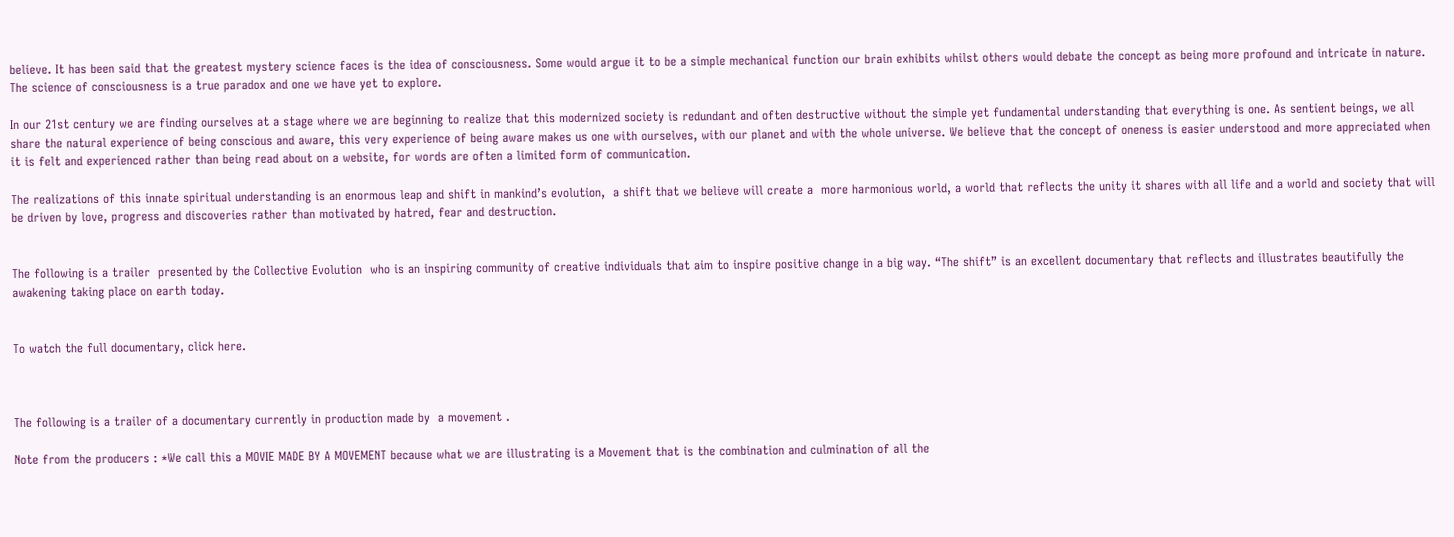believe. It has been said that the greatest mystery science faces is the idea of consciousness. Some would argue it to be a simple mechanical function our brain exhibits whilst others would debate the concept as being more profound and intricate in nature. The science of consciousness is a true paradox and one we have yet to explore.

In our 21st century we are finding ourselves at a stage where we are beginning to realize that this modernized society is redundant and often destructive without the simple yet fundamental understanding that everything is one. As sentient beings, we all share the natural experience of being conscious and aware, this very experience of being aware makes us one with ourselves, with our planet and with the whole universe. We believe that the concept of oneness is easier understood and more appreciated when it is felt and experienced rather than being read about on a website, for words are often a limited form of communication.

The realizations of this innate spiritual understanding is an enormous leap and shift in mankind’s evolution,  a shift that we believe will create a  more harmonious world, a world that reflects the unity it shares with all life and a world and society that will be driven by love, progress and discoveries rather than motivated by hatred, fear and destruction.


The following is a trailer  presented by the Collective Evolution  who is an inspiring community of creative individuals that aim to inspire positive change in a big way. “The shift” is an excellent documentary that reflects and illustrates beautifully the awakening taking place on earth today.


To watch the full documentary, click here.



The following is a trailer of a documentary currently in production made by  a movement .

Note from the producers : *We call this a MOVIE MADE BY A MOVEMENT because what we are illustrating is a Movement that is the combination and culmination of all the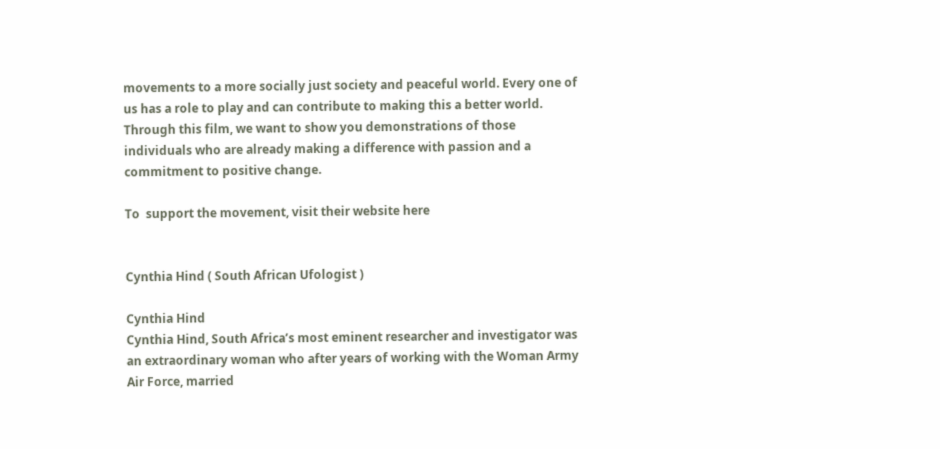movements to a more socially just society and peaceful world. Every one of us has a role to play and can contribute to making this a better world. Through this film, we want to show you demonstrations of those individuals who are already making a difference with passion and a commitment to positive change.

To  support the movement, visit their website here


Cynthia Hind ( South African Ufologist )

Cynthia Hind
Cynthia Hind, South Africa’s most eminent researcher and investigator was an extraordinary woman who after years of working with the Woman Army Air Force, married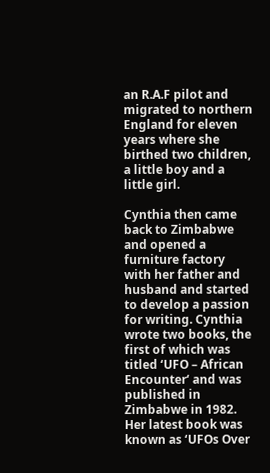an R.A.F pilot and migrated to northern England for eleven years where she birthed two children, a little boy and a little girl.

Cynthia then came back to Zimbabwe and opened a furniture factory with her father and husband and started to develop a passion for writing. Cynthia wrote two books, the first of which was  titled ‘UFO – African Encounter‘ and was published in Zimbabwe in 1982. Her latest book was known as ‘UFOs Over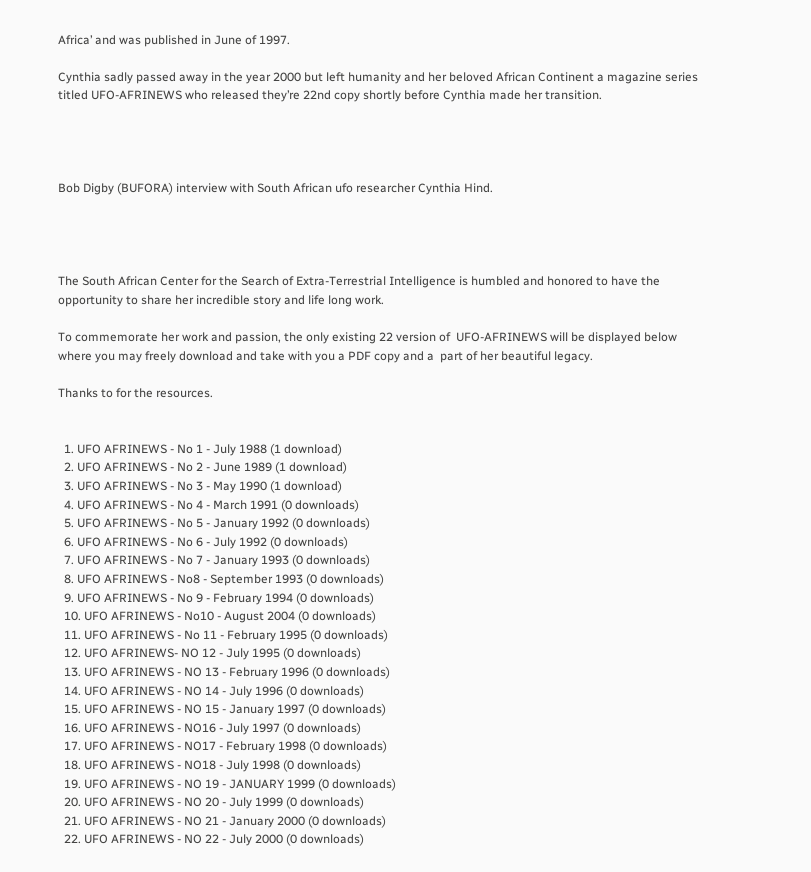Africa’ and was published in June of 1997.

Cynthia sadly passed away in the year 2000 but left humanity and her beloved African Continent a magazine series titled UFO-AFRINEWS who released they’re 22nd copy shortly before Cynthia made her transition.




Bob Digby (BUFORA) interview with South African ufo researcher Cynthia Hind.




The South African Center for the Search of Extra-Terrestrial Intelligence is humbled and honored to have the opportunity to share her incredible story and life long work.

To commemorate her work and passion, the only existing 22 version of  UFO-AFRINEWS will be displayed below where you may freely download and take with you a PDF copy and a  part of her beautiful legacy.

Thanks to for the resources.


  1. UFO AFRINEWS - No 1 - July 1988 (1 download)
  2. UFO AFRINEWS - No 2 - June 1989 (1 download)
  3. UFO AFRINEWS - No 3 - May 1990 (1 download)
  4. UFO AFRINEWS - No 4 - March 1991 (0 downloads)
  5. UFO AFRINEWS - No 5 - January 1992 (0 downloads)
  6. UFO AFRINEWS - No 6 - July 1992 (0 downloads)
  7. UFO AFRINEWS - No 7 - January 1993 (0 downloads)
  8. UFO AFRINEWS - No8 - September 1993 (0 downloads)
  9. UFO AFRINEWS - No 9 - February 1994 (0 downloads)
  10. UFO AFRINEWS - No10 - August 2004 (0 downloads)
  11. UFO AFRINEWS - No 11 - February 1995 (0 downloads)
  12. UFO AFRINEWS- NO 12 - July 1995 (0 downloads)
  13. UFO AFRINEWS - NO 13 - February 1996 (0 downloads)
  14. UFO AFRINEWS - NO 14 - July 1996 (0 downloads)
  15. UFO AFRINEWS - NO 15 - January 1997 (0 downloads)
  16. UFO AFRINEWS - NO16 - July 1997 (0 downloads)
  17. UFO AFRINEWS - NO17 - February 1998 (0 downloads)
  18. UFO AFRINEWS - NO18 - July 1998 (0 downloads)
  19. UFO AFRINEWS - NO 19 - JANUARY 1999 (0 downloads)
  20. UFO AFRINEWS - NO 20 - July 1999 (0 downloads)
  21. UFO AFRINEWS - NO 21 - January 2000 (0 downloads)
  22. UFO AFRINEWS - NO 22 - July 2000 (0 downloads)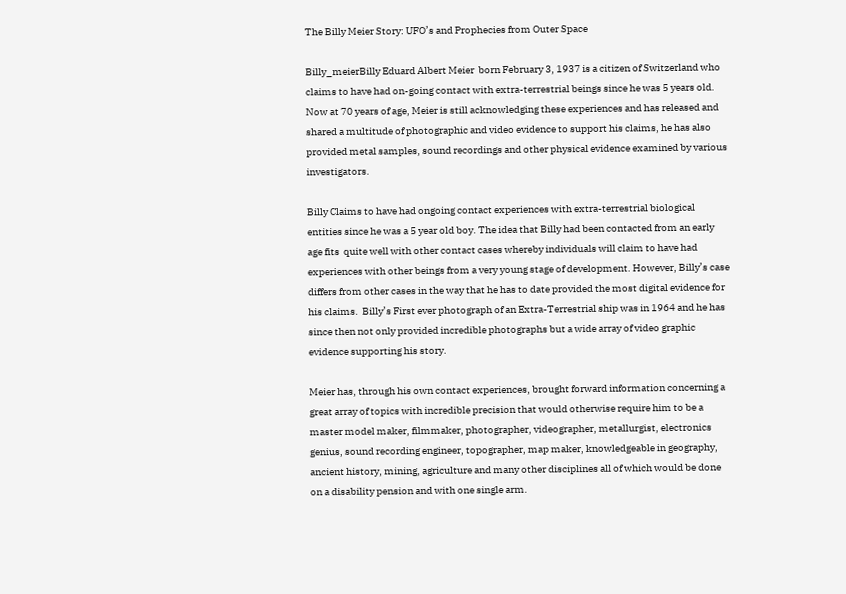The Billy Meier Story: UFO’s and Prophecies from Outer Space

Billy_meierBilly Eduard Albert Meier  born February 3, 1937 is a citizen of Switzerland who claims to have had on-going contact with extra-terrestrial beings since he was 5 years old. Now at 70 years of age, Meier is still acknowledging these experiences and has released and shared a multitude of photographic and video evidence to support his claims, he has also provided metal samples, sound recordings and other physical evidence examined by various investigators.

Billy Claims to have had ongoing contact experiences with extra-terrestrial biological entities since he was a 5 year old boy. The idea that Billy had been contacted from an early age fits  quite well with other contact cases whereby individuals will claim to have had experiences with other beings from a very young stage of development. However, Billy’s case differs from other cases in the way that he has to date provided the most digital evidence for his claims.  Billy’s First ever photograph of an Extra-Terrestrial ship was in 1964 and he has since then not only provided incredible photographs but a wide array of video graphic evidence supporting his story.

Meier has, through his own contact experiences, brought forward information concerning a great array of topics with incredible precision that would otherwise require him to be a master model maker, filmmaker, photographer, videographer, metallurgist, electronics genius, sound recording engineer, topographer, map maker, knowledgeable in geography, ancient history, mining, agriculture and many other disciplines all of which would be done on a disability pension and with one single arm.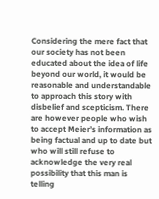Considering the mere fact that our society has not been educated about the idea of life beyond our world, it would be reasonable and understandable to approach this story with disbelief and scepticism. There are however people who wish to accept Meier’s information as being factual and up to date but who will still refuse to acknowledge the very real possibility that this man is telling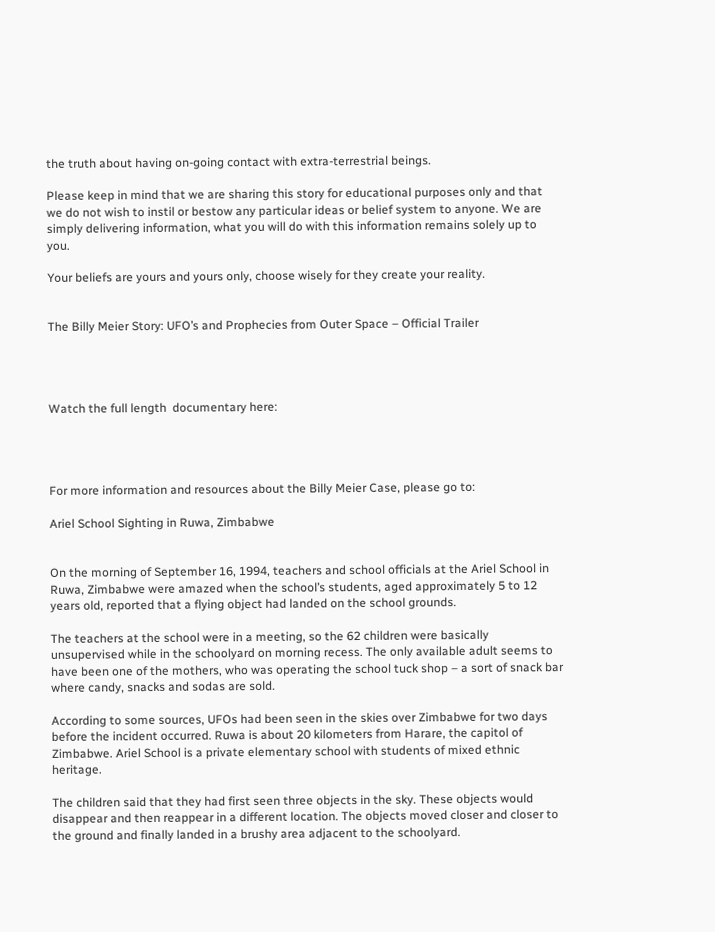the truth about having on-going contact with extra-terrestrial beings.

Please keep in mind that we are sharing this story for educational purposes only and that we do not wish to instil or bestow any particular ideas or belief system to anyone. We are simply delivering information, what you will do with this information remains solely up to you.

Your beliefs are yours and yours only, choose wisely for they create your reality.


The Billy Meier Story: UFO’s and Prophecies from Outer Space – Official Trailer




Watch the full length  documentary here:




For more information and resources about the Billy Meier Case, please go to:

Ariel School Sighting in Ruwa, Zimbabwe


On the morning of September 16, 1994, teachers and school officials at the Ariel School in Ruwa, Zimbabwe were amazed when the school’s students, aged approximately 5 to 12 years old, reported that a flying object had landed on the school grounds.

The teachers at the school were in a meeting, so the 62 children were basically unsupervised while in the schoolyard on morning recess. The only available adult seems to have been one of the mothers, who was operating the school tuck shop – a sort of snack bar where candy, snacks and sodas are sold.

According to some sources, UFOs had been seen in the skies over Zimbabwe for two days before the incident occurred. Ruwa is about 20 kilometers from Harare, the capitol of Zimbabwe. Ariel School is a private elementary school with students of mixed ethnic heritage.

The children said that they had first seen three objects in the sky. These objects would disappear and then reappear in a different location. The objects moved closer and closer to the ground and finally landed in a brushy area adjacent to the schoolyard.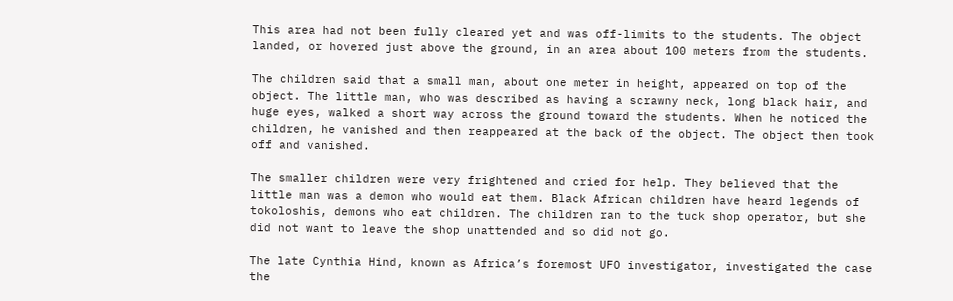This area had not been fully cleared yet and was off-limits to the students. The object landed, or hovered just above the ground, in an area about 100 meters from the students.

The children said that a small man, about one meter in height, appeared on top of the object. The little man, who was described as having a scrawny neck, long black hair, and huge eyes, walked a short way across the ground toward the students. When he noticed the children, he vanished and then reappeared at the back of the object. The object then took off and vanished.

The smaller children were very frightened and cried for help. They believed that the little man was a demon who would eat them. Black African children have heard legends of tokoloshis, demons who eat children. The children ran to the tuck shop operator, but she did not want to leave the shop unattended and so did not go.

The late Cynthia Hind, known as Africa’s foremost UFO investigator, investigated the case the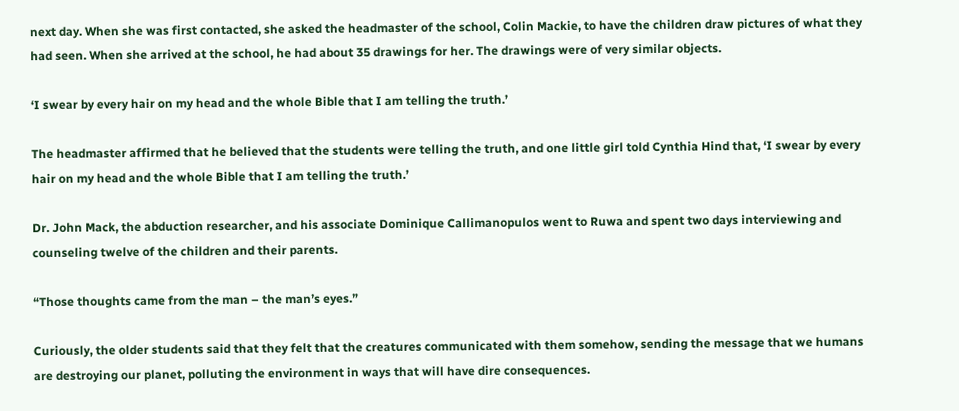next day. When she was first contacted, she asked the headmaster of the school, Colin Mackie, to have the children draw pictures of what they had seen. When she arrived at the school, he had about 35 drawings for her. The drawings were of very similar objects.

‘I swear by every hair on my head and the whole Bible that I am telling the truth.’

The headmaster affirmed that he believed that the students were telling the truth, and one little girl told Cynthia Hind that, ‘I swear by every hair on my head and the whole Bible that I am telling the truth.’

Dr. John Mack, the abduction researcher, and his associate Dominique Callimanopulos went to Ruwa and spent two days interviewing and counseling twelve of the children and their parents.

“Those thoughts came from the man – the man’s eyes.”

Curiously, the older students said that they felt that the creatures communicated with them somehow, sending the message that we humans are destroying our planet, polluting the environment in ways that will have dire consequences.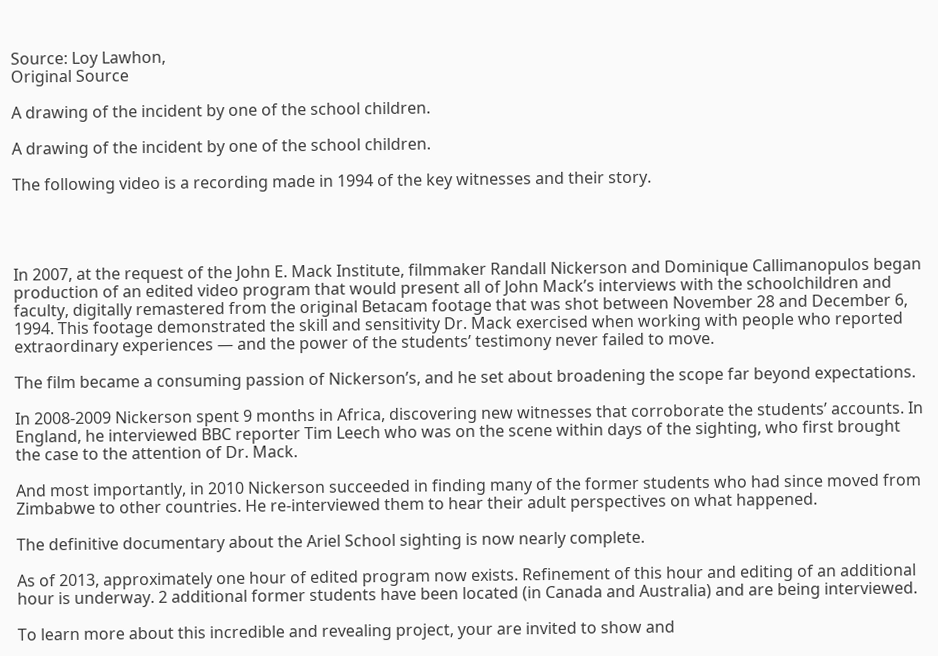Source: Loy Lawhon,
Original Source

A drawing of the incident by one of the school children.

A drawing of the incident by one of the school children.

The following video is a recording made in 1994 of the key witnesses and their story.




In 2007, at the request of the John E. Mack Institute, filmmaker Randall Nickerson and Dominique Callimanopulos began production of an edited video program that would present all of John Mack’s interviews with the schoolchildren and faculty, digitally remastered from the original Betacam footage that was shot between November 28 and December 6, 1994. This footage demonstrated the skill and sensitivity Dr. Mack exercised when working with people who reported extraordinary experiences — and the power of the students’ testimony never failed to move.

The film became a consuming passion of Nickerson’s, and he set about broadening the scope far beyond expectations.

In 2008-2009 Nickerson spent 9 months in Africa, discovering new witnesses that corroborate the students’ accounts. In England, he interviewed BBC reporter Tim Leech who was on the scene within days of the sighting, who first brought the case to the attention of Dr. Mack.

And most importantly, in 2010 Nickerson succeeded in finding many of the former students who had since moved from Zimbabwe to other countries. He re-interviewed them to hear their adult perspectives on what happened.

The definitive documentary about the Ariel School sighting is now nearly complete.

As of 2013, approximately one hour of edited program now exists. Refinement of this hour and editing of an additional hour is underway. 2 additional former students have been located (in Canada and Australia) and are being interviewed.

To learn more about this incredible and revealing project, your are invited to show and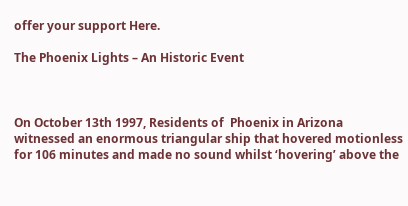offer your support Here.

The Phoenix Lights – An Historic Event



On October 13th 1997, Residents of  Phoenix in Arizona  witnessed an enormous triangular ship that hovered motionless for 106 minutes and made no sound whilst ‘hovering’ above the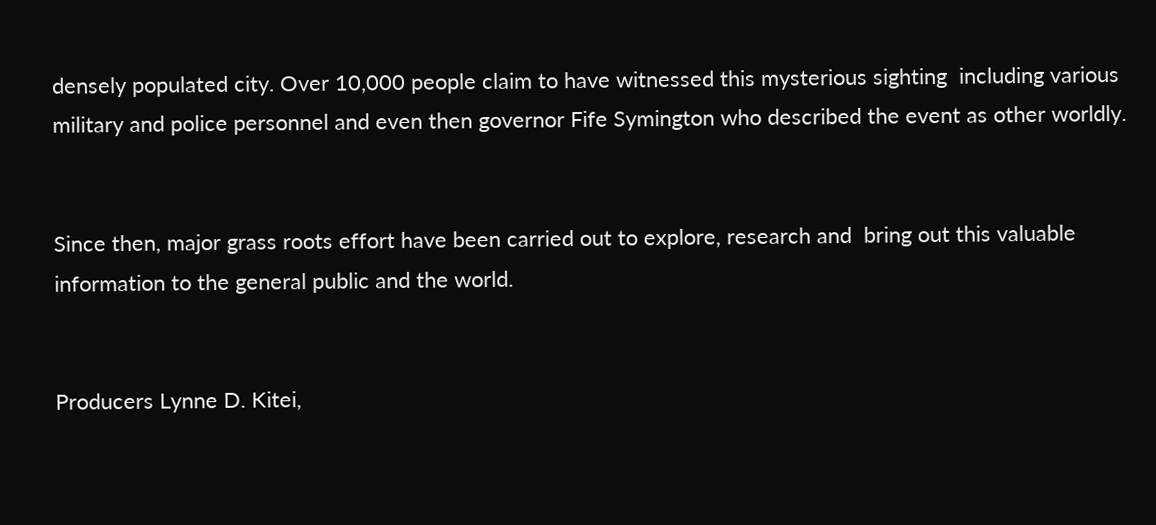densely populated city. Over 10,000 people claim to have witnessed this mysterious sighting  including various military and police personnel and even then governor Fife Symington who described the event as other worldly.


Since then, major grass roots effort have been carried out to explore, research and  bring out this valuable information to the general public and the world.


Producers Lynne D. Kitei,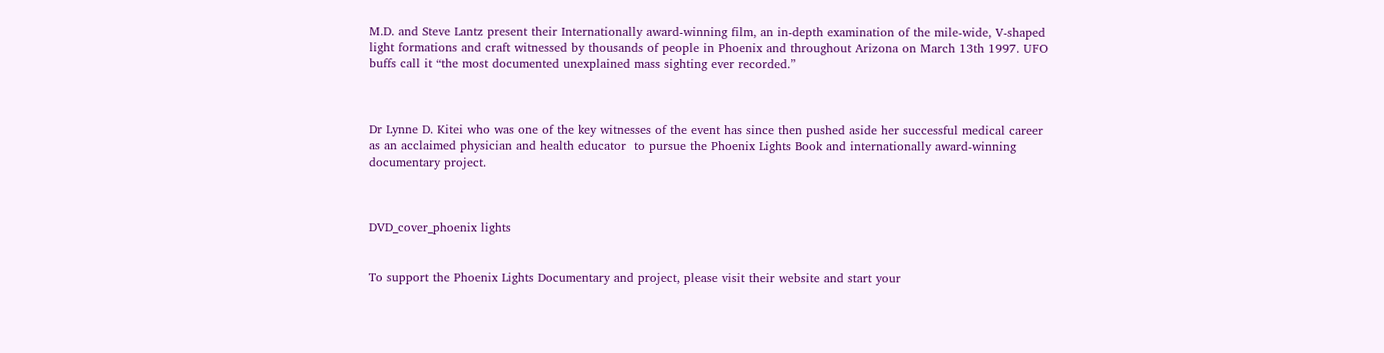M.D. and Steve Lantz present their Internationally award-winning film, an in-depth examination of the mile-wide, V-shaped light formations and craft witnessed by thousands of people in Phoenix and throughout Arizona on March 13th 1997. UFO buffs call it “the most documented unexplained mass sighting ever recorded.”



Dr Lynne D. Kitei who was one of the key witnesses of the event has since then pushed aside her successful medical career as an acclaimed physician and health educator  to pursue the Phoenix Lights Book and internationally award-winning documentary project.



DVD_cover_phoenix lights


To support the Phoenix Lights Documentary and project, please visit their website and start your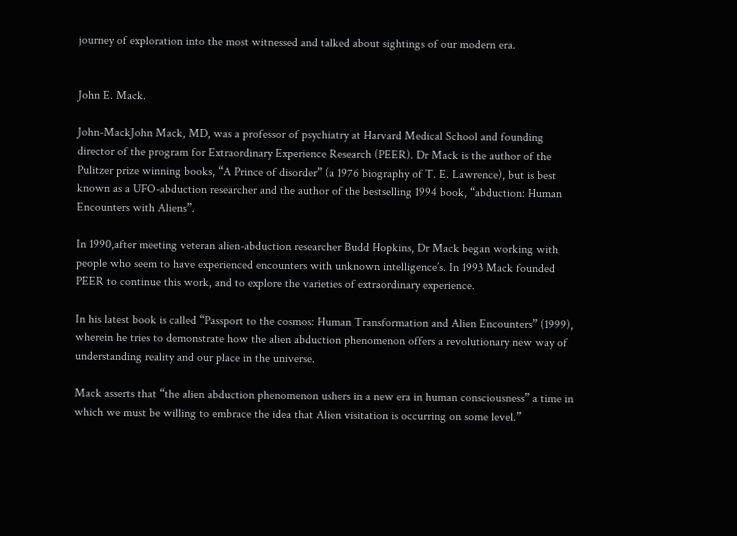journey of exploration into the most witnessed and talked about sightings of our modern era.


John E. Mack.

John-MackJohn Mack, MD, was a professor of psychiatry at Harvard Medical School and founding director of the program for Extraordinary Experience Research (PEER). Dr Mack is the author of the Pulitzer prize winning books, “A Prince of disorder” (a 1976 biography of T. E. Lawrence), but is best known as a UFO-abduction researcher and the author of the bestselling 1994 book, “abduction: Human Encounters with Aliens”.

In 1990,after meeting veteran alien-abduction researcher Budd Hopkins, Dr Mack began working with people who seem to have experienced encounters with unknown intelligence’s. In 1993 Mack founded PEER to continue this work, and to explore the varieties of extraordinary experience.

In his latest book is called “Passport to the cosmos: Human Transformation and Alien Encounters” (1999), wherein he tries to demonstrate how the alien abduction phenomenon offers a revolutionary new way of understanding reality and our place in the universe.

Mack asserts that “the alien abduction phenomenon ushers in a new era in human consciousness” a time in which we must be willing to embrace the idea that Alien visitation is occurring on some level.”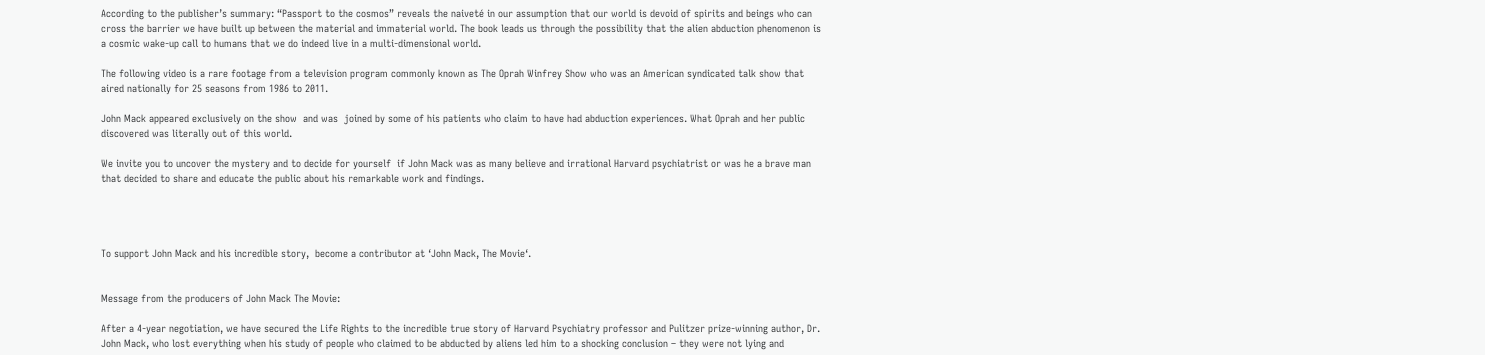According to the publisher’s summary: “Passport to the cosmos” reveals the naiveté in our assumption that our world is devoid of spirits and beings who can cross the barrier we have built up between the material and immaterial world. The book leads us through the possibility that the alien abduction phenomenon is a cosmic wake-up call to humans that we do indeed live in a multi-dimensional world.

The following video is a rare footage from a television program commonly known as The Oprah Winfrey Show who was an American syndicated talk show that aired nationally for 25 seasons from 1986 to 2011.

John Mack appeared exclusively on the show  and was  joined by some of his patients who claim to have had abduction experiences. What Oprah and her public discovered was literally out of this world.

We invite you to uncover the mystery and to decide for yourself  if John Mack was as many believe and irrational Harvard psychiatrist or was he a brave man that decided to share and educate the public about his remarkable work and findings.




To support John Mack and his incredible story,  become a contributor at ‘John Mack, The Movie‘.


Message from the producers of John Mack The Movie:

After a 4-year negotiation, we have secured the Life Rights to the incredible true story of Harvard Psychiatry professor and Pulitzer prize-winning author, Dr. John Mack, who lost everything when his study of people who claimed to be abducted by aliens led him to a shocking conclusion – they were not lying and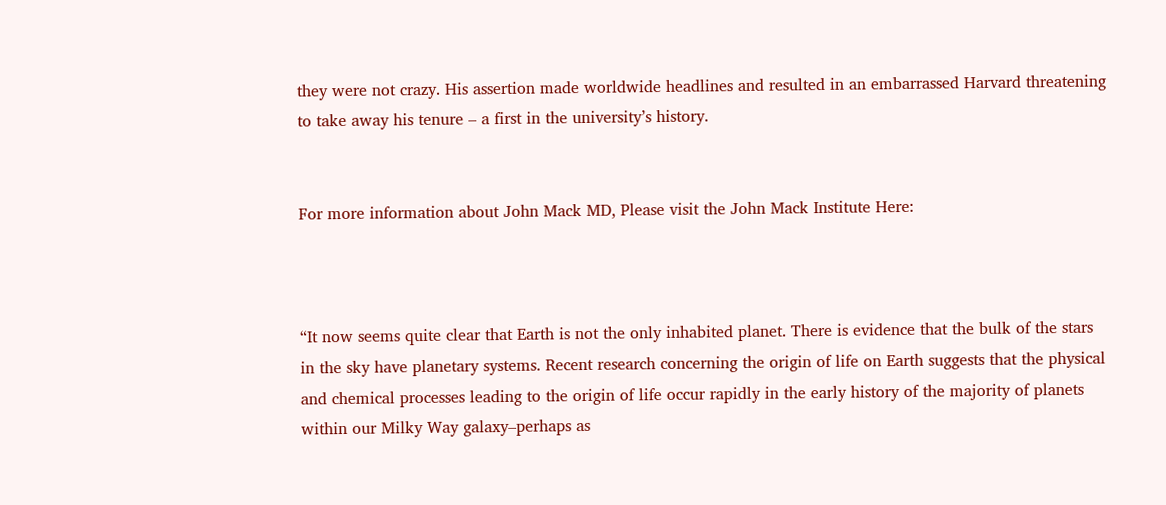they were not crazy. His assertion made worldwide headlines and resulted in an embarrassed Harvard threatening to take away his tenure – a first in the university’s history.


For more information about John Mack MD, Please visit the John Mack Institute Here:



“It now seems quite clear that Earth is not the only inhabited planet. There is evidence that the bulk of the stars in the sky have planetary systems. Recent research concerning the origin of life on Earth suggests that the physical and chemical processes leading to the origin of life occur rapidly in the early history of the majority of planets within our Milky Way galaxy–perhaps as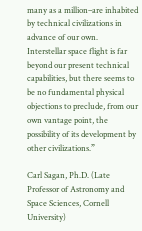many as a million–are inhabited by technical civilizations in advance of our own. Interstellar space flight is far beyond our present technical capabilities, but there seems to be no fundamental physical objections to preclude, from our own vantage point, the possibility of its development by other civilizations.”

Carl Sagan, Ph.D. (Late Professor of Astronomy and Space Sciences, Cornell University)